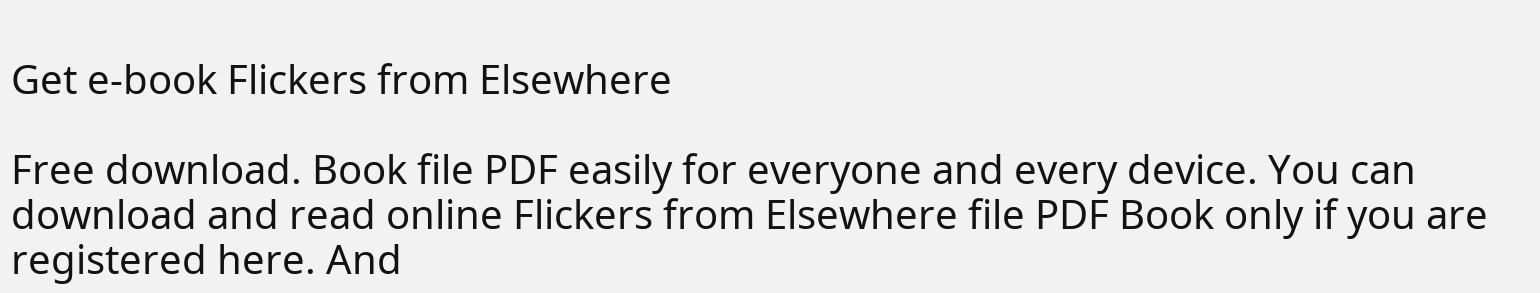Get e-book Flickers from Elsewhere

Free download. Book file PDF easily for everyone and every device. You can download and read online Flickers from Elsewhere file PDF Book only if you are registered here. And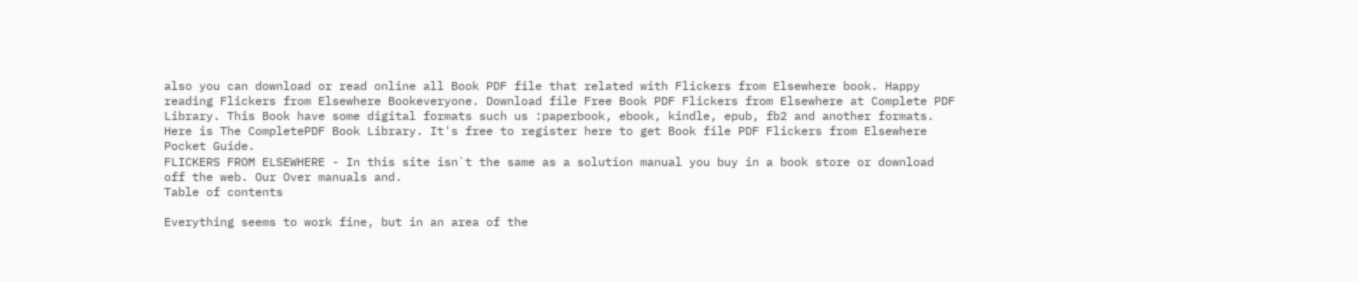also you can download or read online all Book PDF file that related with Flickers from Elsewhere book. Happy reading Flickers from Elsewhere Bookeveryone. Download file Free Book PDF Flickers from Elsewhere at Complete PDF Library. This Book have some digital formats such us :paperbook, ebook, kindle, epub, fb2 and another formats. Here is The CompletePDF Book Library. It's free to register here to get Book file PDF Flickers from Elsewhere Pocket Guide.
FLICKERS FROM ELSEWHERE - In this site isn`t the same as a solution manual you buy in a book store or download off the web. Our Over manuals and.
Table of contents

Everything seems to work fine, but in an area of the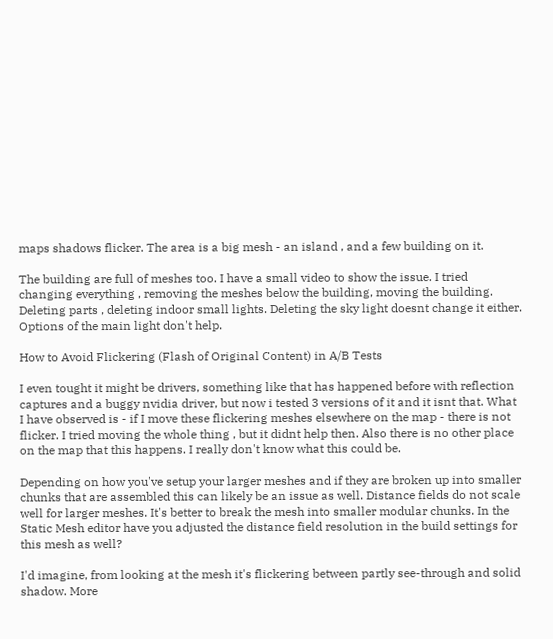maps shadows flicker. The area is a big mesh - an island , and a few building on it.

The building are full of meshes too. I have a small video to show the issue. I tried changing everything , removing the meshes below the building, moving the building. Deleting parts , deleting indoor small lights. Deleting the sky light doesnt change it either. Options of the main light don't help.

How to Avoid Flickering (Flash of Original Content) in A/B Tests

I even tought it might be drivers, something like that has happened before with reflection captures and a buggy nvidia driver, but now i tested 3 versions of it and it isnt that. What I have observed is - if I move these flickering meshes elsewhere on the map - there is not flicker. I tried moving the whole thing , but it didnt help then. Also there is no other place on the map that this happens. I really don't know what this could be.

Depending on how you've setup your larger meshes and if they are broken up into smaller chunks that are assembled this can likely be an issue as well. Distance fields do not scale well for larger meshes. It's better to break the mesh into smaller modular chunks. In the Static Mesh editor have you adjusted the distance field resolution in the build settings for this mesh as well?

I'd imagine, from looking at the mesh it's flickering between partly see-through and solid shadow. More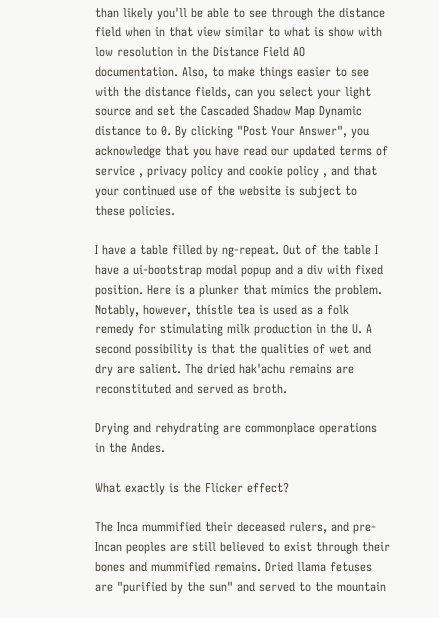than likely you'll be able to see through the distance field when in that view similar to what is show with low resolution in the Distance Field AO documentation. Also, to make things easier to see with the distance fields, can you select your light source and set the Cascaded Shadow Map Dynamic distance to 0. By clicking "Post Your Answer", you acknowledge that you have read our updated terms of service , privacy policy and cookie policy , and that your continued use of the website is subject to these policies.

I have a table filled by ng-repeat. Out of the table I have a ui-bootstrap modal popup and a div with fixed position. Here is a plunker that mimics the problem. Notably, however, thistle tea is used as a folk remedy for stimulating milk production in the U. A second possibility is that the qualities of wet and dry are salient. The dried hak'achu remains are reconstituted and served as broth.

Drying and rehydrating are commonplace operations in the Andes.

What exactly is the Flicker effect?

The Inca mummified their deceased rulers, and pre-Incan peoples are still believed to exist through their bones and mummified remains. Dried llama fetuses are "purified by the sun" and served to the mountain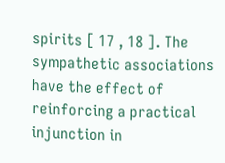spirits [ 17 , 18 ]. The sympathetic associations have the effect of reinforcing a practical injunction in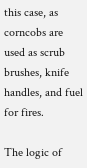this case, as corncobs are used as scrub brushes, knife handles, and fuel for fires.

The logic of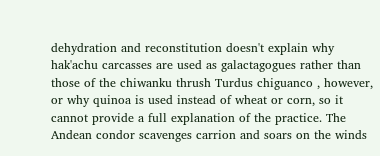dehydration and reconstitution doesn't explain why hak'achu carcasses are used as galactagogues rather than those of the chiwanku thrush Turdus chiguanco , however, or why quinoa is used instead of wheat or corn, so it cannot provide a full explanation of the practice. The Andean condor scavenges carrion and soars on the winds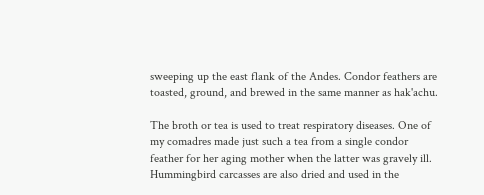sweeping up the east flank of the Andes. Condor feathers are toasted, ground, and brewed in the same manner as hak'achu.

The broth or tea is used to treat respiratory diseases. One of my comadres made just such a tea from a single condor feather for her aging mother when the latter was gravely ill. Hummingbird carcasses are also dried and used in the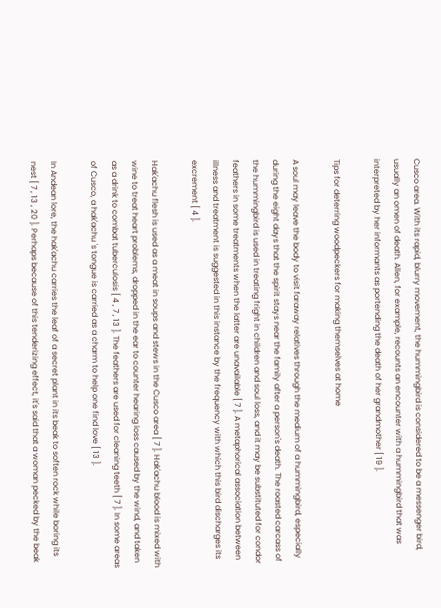Cusco area. With its rapid, blurry movement, the hummingbird is considered to be a messenger bird, usually an omen of death. Allen, for example, recounts an encounter with a hummingbird that was interpreted by her informants as portending the death of her grandmother [ 19 ].

Tips for deterring woodpeckers for making themselves at home

A soul may leave the body to visit faraway relatives through the medium of a hummingbird, especially during the eight days that the spirit stays near the family after a person's death. The roasted carcass of the hummingbird is used in treating fright in children and soul loss, and it may be substituted for condor feathers in some treatments when the latter are unavailable [ 7 ]. A metaphorical association between illness and treatment is suggested in this instance by the frequency with which this bird discharges its excrement [ 4 ].

Hak'achu flesh is used as a meat in soups and stews in the Cusco area [ 7 ]. Hak'achu blood is mixed with wine to treat heart problems, dropped in the ear to counter hearing loss caused by the wind, and taken as a drink to combat tuberculosis [ 4 , 7 , 13 ]. The feathers are used for cleaning teeth [ 7 ]. In some areas of Cusco, a hak'achu 's tongue is carried as a charm to help one find love [ 13 ].

In Andean lore, the hak'achu carries the leaf of a secret plant in its beak to soften rock while boring its nest [ 7 , 13 , 20 ]. Perhaps because of this tenderizing effect, it's said that a woman pecked by the beak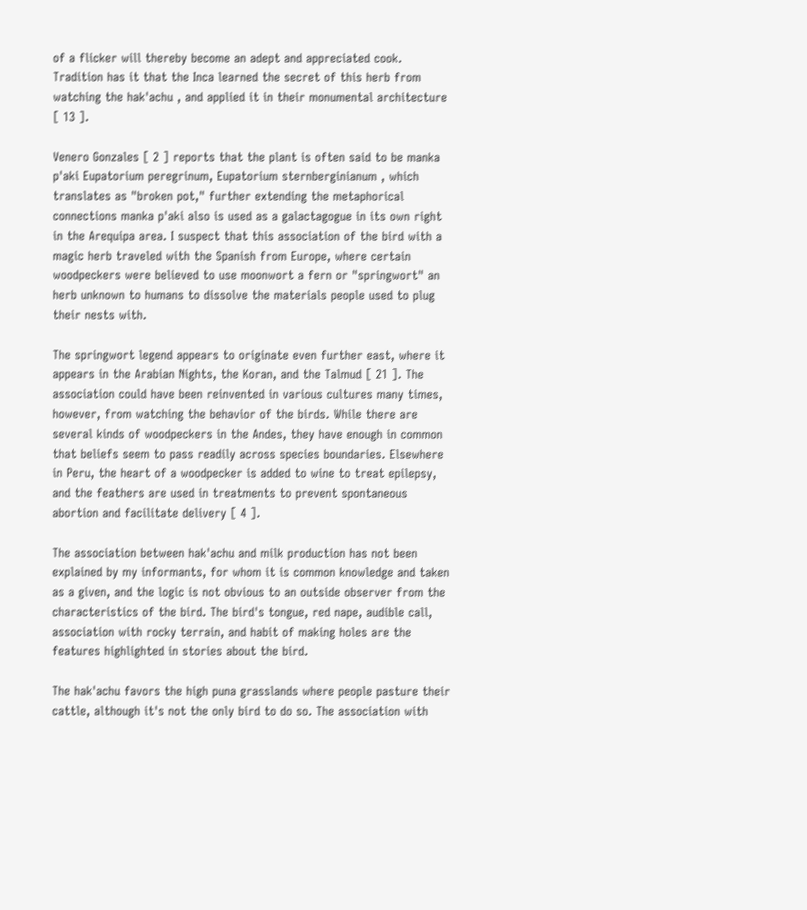of a flicker will thereby become an adept and appreciated cook. Tradition has it that the Inca learned the secret of this herb from watching the hak'achu , and applied it in their monumental architecture [ 13 ].

Venero Gonzales [ 2 ] reports that the plant is often said to be manka p'aki Eupatorium peregrinum, Eupatorium sternberginianum , which translates as "broken pot," further extending the metaphorical connections manka p'aki also is used as a galactagogue in its own right in the Arequipa area. I suspect that this association of the bird with a magic herb traveled with the Spanish from Europe, where certain woodpeckers were believed to use moonwort a fern or "springwort" an herb unknown to humans to dissolve the materials people used to plug their nests with.

The springwort legend appears to originate even further east, where it appears in the Arabian Nights, the Koran, and the Talmud [ 21 ]. The association could have been reinvented in various cultures many times, however, from watching the behavior of the birds. While there are several kinds of woodpeckers in the Andes, they have enough in common that beliefs seem to pass readily across species boundaries. Elsewhere in Peru, the heart of a woodpecker is added to wine to treat epilepsy, and the feathers are used in treatments to prevent spontaneous abortion and facilitate delivery [ 4 ].

The association between hak'achu and milk production has not been explained by my informants, for whom it is common knowledge and taken as a given, and the logic is not obvious to an outside observer from the characteristics of the bird. The bird's tongue, red nape, audible call, association with rocky terrain, and habit of making holes are the features highlighted in stories about the bird.

The hak'achu favors the high puna grasslands where people pasture their cattle, although it's not the only bird to do so. The association with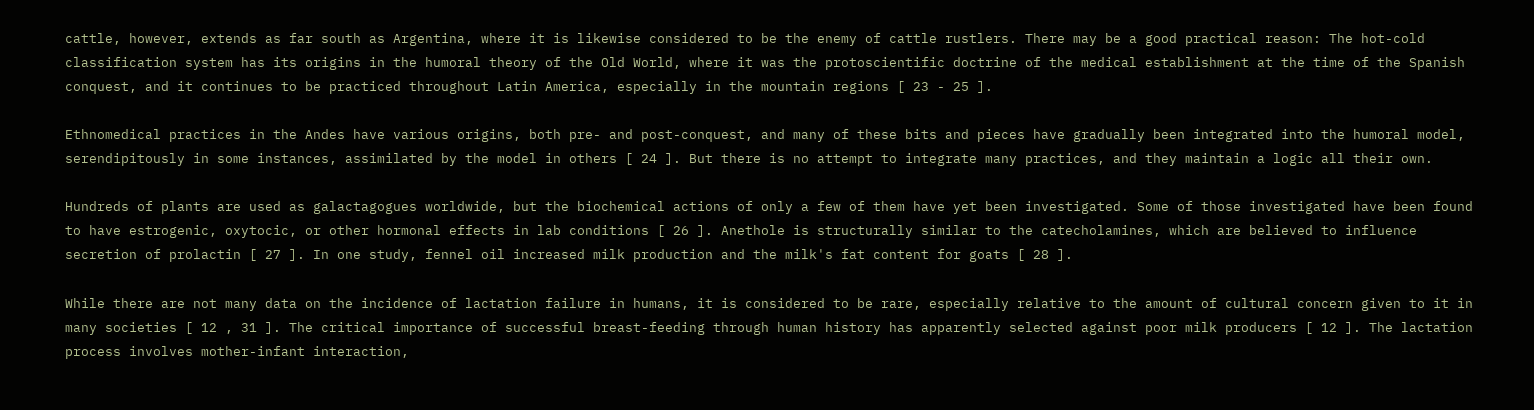cattle, however, extends as far south as Argentina, where it is likewise considered to be the enemy of cattle rustlers. There may be a good practical reason: The hot-cold classification system has its origins in the humoral theory of the Old World, where it was the protoscientific doctrine of the medical establishment at the time of the Spanish conquest, and it continues to be practiced throughout Latin America, especially in the mountain regions [ 23 - 25 ].

Ethnomedical practices in the Andes have various origins, both pre- and post-conquest, and many of these bits and pieces have gradually been integrated into the humoral model, serendipitously in some instances, assimilated by the model in others [ 24 ]. But there is no attempt to integrate many practices, and they maintain a logic all their own.

Hundreds of plants are used as galactagogues worldwide, but the biochemical actions of only a few of them have yet been investigated. Some of those investigated have been found to have estrogenic, oxytocic, or other hormonal effects in lab conditions [ 26 ]. Anethole is structurally similar to the catecholamines, which are believed to influence secretion of prolactin [ 27 ]. In one study, fennel oil increased milk production and the milk's fat content for goats [ 28 ].

While there are not many data on the incidence of lactation failure in humans, it is considered to be rare, especially relative to the amount of cultural concern given to it in many societies [ 12 , 31 ]. The critical importance of successful breast-feeding through human history has apparently selected against poor milk producers [ 12 ]. The lactation process involves mother-infant interaction,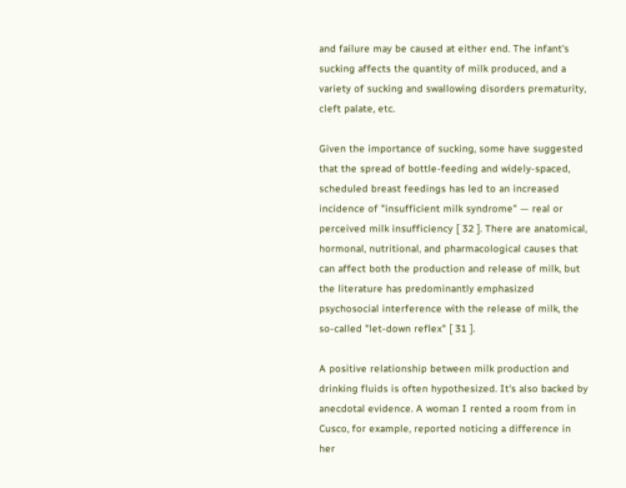and failure may be caused at either end. The infant's sucking affects the quantity of milk produced, and a variety of sucking and swallowing disorders prematurity, cleft palate, etc.

Given the importance of sucking, some have suggested that the spread of bottle-feeding and widely-spaced, scheduled breast feedings has led to an increased incidence of "insufficient milk syndrome" — real or perceived milk insufficiency [ 32 ]. There are anatomical, hormonal, nutritional, and pharmacological causes that can affect both the production and release of milk, but the literature has predominantly emphasized psychosocial interference with the release of milk, the so-called "let-down reflex" [ 31 ].

A positive relationship between milk production and drinking fluids is often hypothesized. It's also backed by anecdotal evidence. A woman I rented a room from in Cusco, for example, reported noticing a difference in her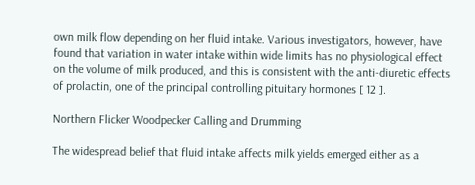own milk flow depending on her fluid intake. Various investigators, however, have found that variation in water intake within wide limits has no physiological effect on the volume of milk produced, and this is consistent with the anti-diuretic effects of prolactin, one of the principal controlling pituitary hormones [ 12 ].

Northern Flicker Woodpecker Calling and Drumming

The widespread belief that fluid intake affects milk yields emerged either as a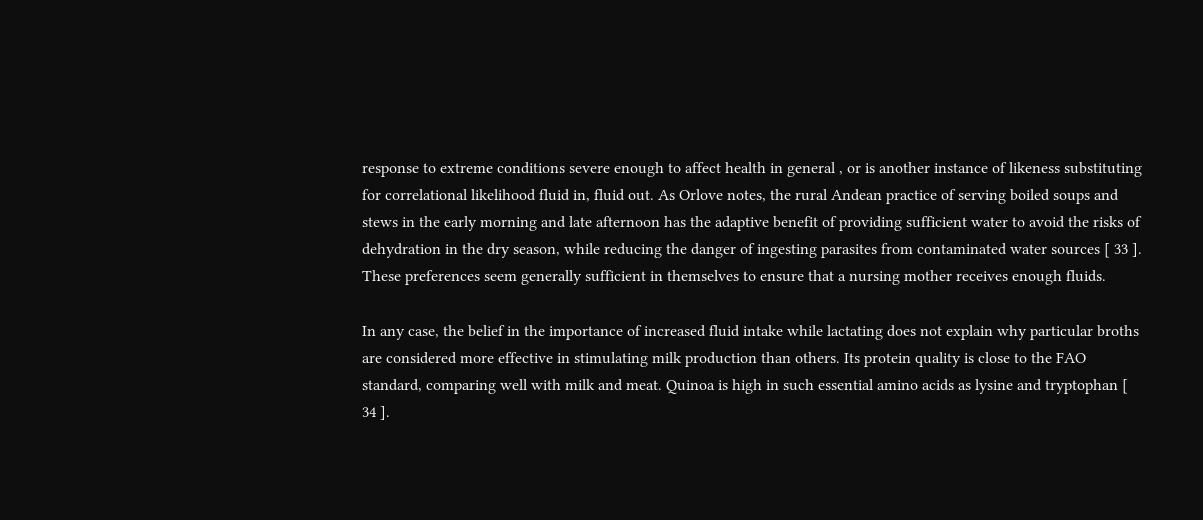response to extreme conditions severe enough to affect health in general , or is another instance of likeness substituting for correlational likelihood fluid in, fluid out. As Orlove notes, the rural Andean practice of serving boiled soups and stews in the early morning and late afternoon has the adaptive benefit of providing sufficient water to avoid the risks of dehydration in the dry season, while reducing the danger of ingesting parasites from contaminated water sources [ 33 ]. These preferences seem generally sufficient in themselves to ensure that a nursing mother receives enough fluids.

In any case, the belief in the importance of increased fluid intake while lactating does not explain why particular broths are considered more effective in stimulating milk production than others. Its protein quality is close to the FAO standard, comparing well with milk and meat. Quinoa is high in such essential amino acids as lysine and tryptophan [ 34 ].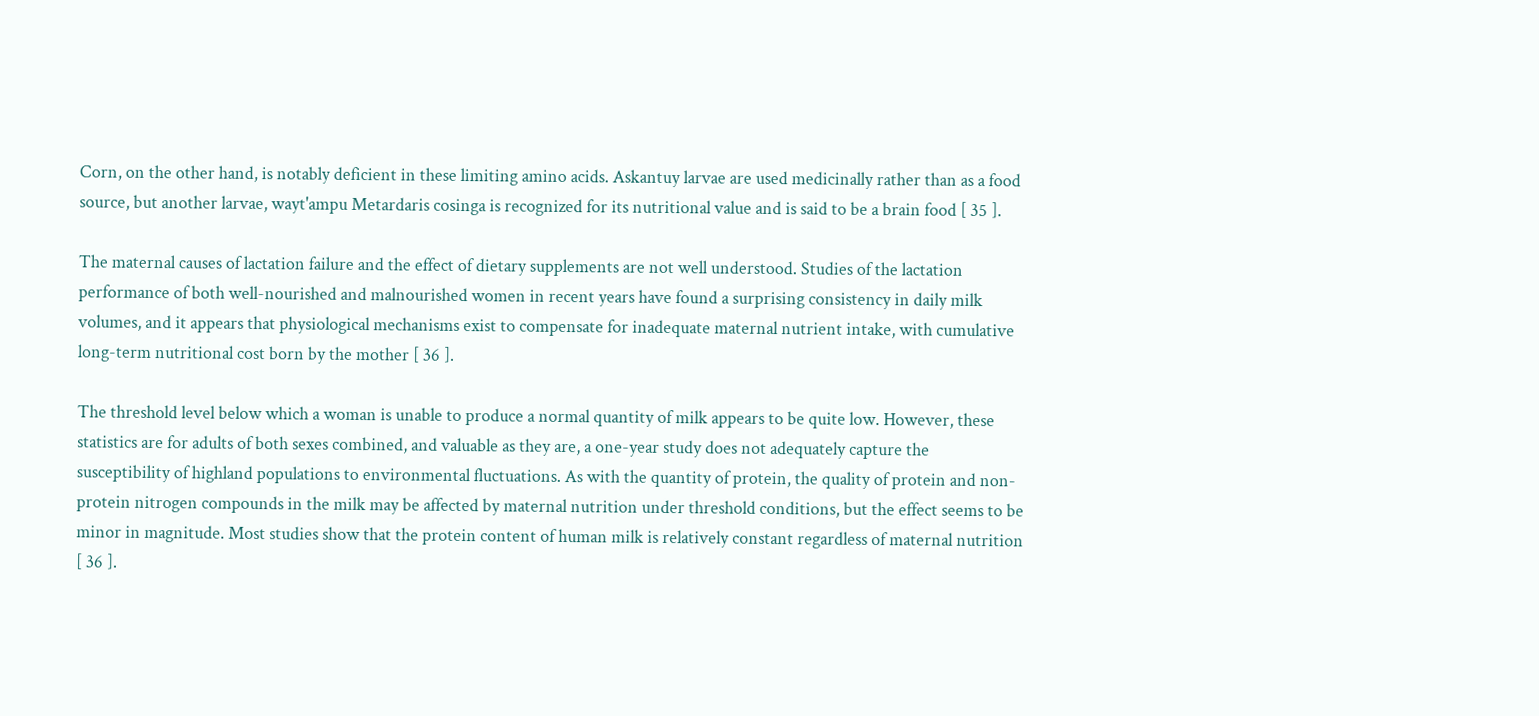Corn, on the other hand, is notably deficient in these limiting amino acids. Askantuy larvae are used medicinally rather than as a food source, but another larvae, wayt'ampu Metardaris cosinga is recognized for its nutritional value and is said to be a brain food [ 35 ].

The maternal causes of lactation failure and the effect of dietary supplements are not well understood. Studies of the lactation performance of both well-nourished and malnourished women in recent years have found a surprising consistency in daily milk volumes, and it appears that physiological mechanisms exist to compensate for inadequate maternal nutrient intake, with cumulative long-term nutritional cost born by the mother [ 36 ].

The threshold level below which a woman is unable to produce a normal quantity of milk appears to be quite low. However, these statistics are for adults of both sexes combined, and valuable as they are, a one-year study does not adequately capture the susceptibility of highland populations to environmental fluctuations. As with the quantity of protein, the quality of protein and non-protein nitrogen compounds in the milk may be affected by maternal nutrition under threshold conditions, but the effect seems to be minor in magnitude. Most studies show that the protein content of human milk is relatively constant regardless of maternal nutrition [ 36 ].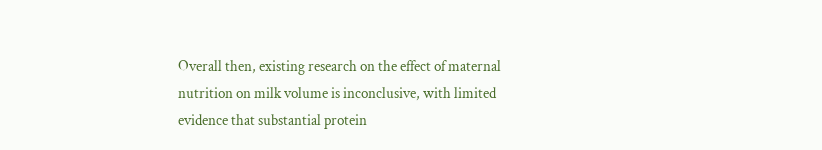Overall then, existing research on the effect of maternal nutrition on milk volume is inconclusive, with limited evidence that substantial protein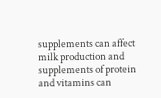supplements can affect milk production and supplements of protein and vitamins can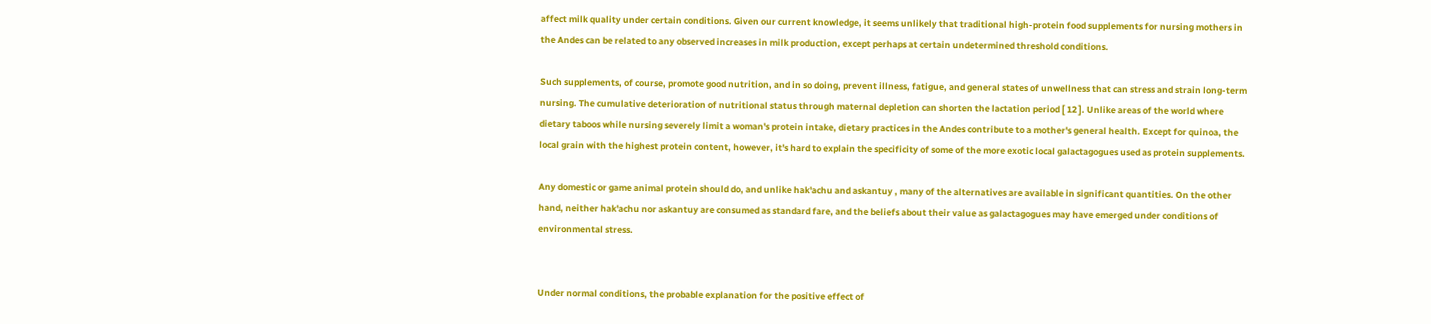affect milk quality under certain conditions. Given our current knowledge, it seems unlikely that traditional high-protein food supplements for nursing mothers in the Andes can be related to any observed increases in milk production, except perhaps at certain undetermined threshold conditions.

Such supplements, of course, promote good nutrition, and in so doing, prevent illness, fatigue, and general states of unwellness that can stress and strain long-term nursing. The cumulative deterioration of nutritional status through maternal depletion can shorten the lactation period [ 12 ]. Unlike areas of the world where dietary taboos while nursing severely limit a woman's protein intake, dietary practices in the Andes contribute to a mother's general health. Except for quinoa, the local grain with the highest protein content, however, it's hard to explain the specificity of some of the more exotic local galactagogues used as protein supplements.

Any domestic or game animal protein should do, and unlike hak'achu and askantuy , many of the alternatives are available in significant quantities. On the other hand, neither hak'achu nor askantuy are consumed as standard fare, and the beliefs about their value as galactagogues may have emerged under conditions of environmental stress.


Under normal conditions, the probable explanation for the positive effect of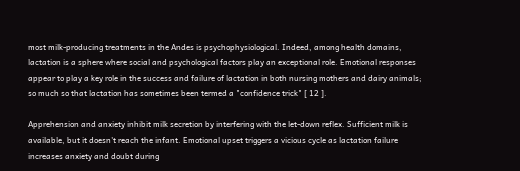most milk-producing treatments in the Andes is psychophysiological. Indeed, among health domains, lactation is a sphere where social and psychological factors play an exceptional role. Emotional responses appear to play a key role in the success and failure of lactation in both nursing mothers and dairy animals; so much so that lactation has sometimes been termed a "confidence trick" [ 12 ].

Apprehension and anxiety inhibit milk secretion by interfering with the let-down reflex. Sufficient milk is available, but it doesn't reach the infant. Emotional upset triggers a vicious cycle as lactation failure increases anxiety and doubt during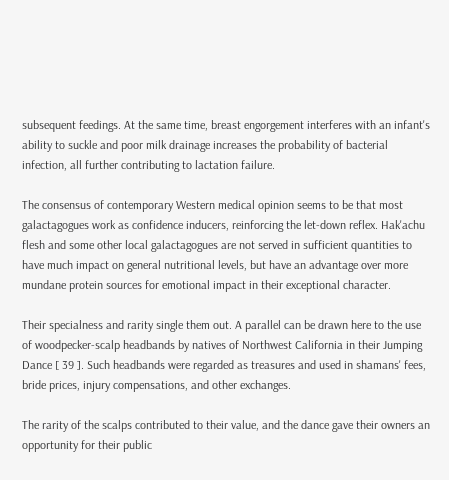subsequent feedings. At the same time, breast engorgement interferes with an infant's ability to suckle and poor milk drainage increases the probability of bacterial infection, all further contributing to lactation failure.

The consensus of contemporary Western medical opinion seems to be that most galactagogues work as confidence inducers, reinforcing the let-down reflex. Hak'achu flesh and some other local galactagogues are not served in sufficient quantities to have much impact on general nutritional levels, but have an advantage over more mundane protein sources for emotional impact in their exceptional character.

Their specialness and rarity single them out. A parallel can be drawn here to the use of woodpecker-scalp headbands by natives of Northwest California in their Jumping Dance [ 39 ]. Such headbands were regarded as treasures and used in shamans' fees, bride prices, injury compensations, and other exchanges.

The rarity of the scalps contributed to their value, and the dance gave their owners an opportunity for their public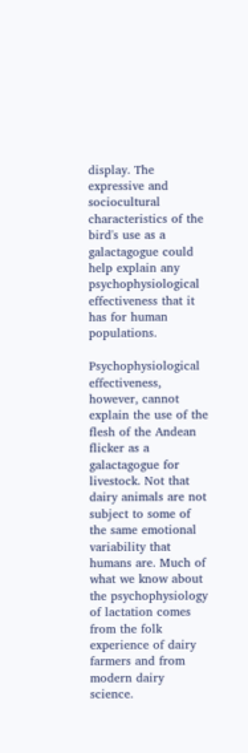display. The expressive and sociocultural characteristics of the bird's use as a galactagogue could help explain any psychophysiological effectiveness that it has for human populations.

Psychophysiological effectiveness, however, cannot explain the use of the flesh of the Andean flicker as a galactagogue for livestock. Not that dairy animals are not subject to some of the same emotional variability that humans are. Much of what we know about the psychophysiology of lactation comes from the folk experience of dairy farmers and from modern dairy science.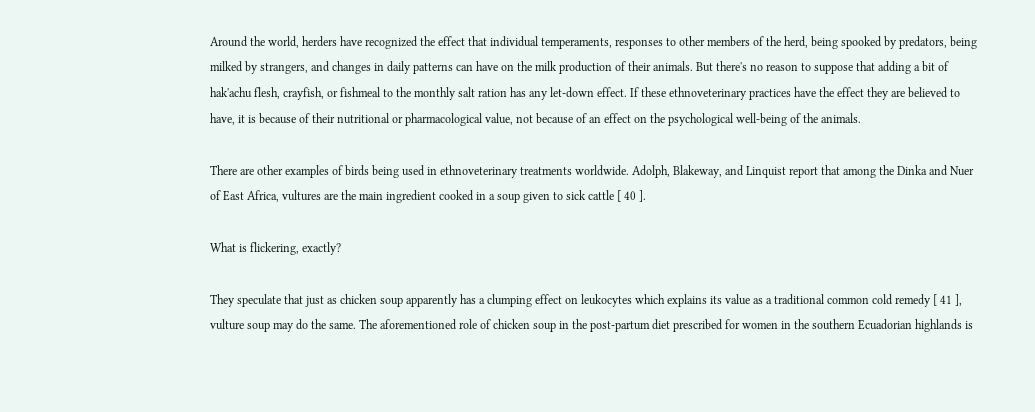Around the world, herders have recognized the effect that individual temperaments, responses to other members of the herd, being spooked by predators, being milked by strangers, and changes in daily patterns can have on the milk production of their animals. But there's no reason to suppose that adding a bit of hak'achu flesh, crayfish, or fishmeal to the monthly salt ration has any let-down effect. If these ethnoveterinary practices have the effect they are believed to have, it is because of their nutritional or pharmacological value, not because of an effect on the psychological well-being of the animals.

There are other examples of birds being used in ethnoveterinary treatments worldwide. Adolph, Blakeway, and Linquist report that among the Dinka and Nuer of East Africa, vultures are the main ingredient cooked in a soup given to sick cattle [ 40 ].

What is flickering, exactly?

They speculate that just as chicken soup apparently has a clumping effect on leukocytes which explains its value as a traditional common cold remedy [ 41 ], vulture soup may do the same. The aforementioned role of chicken soup in the post-partum diet prescribed for women in the southern Ecuadorian highlands is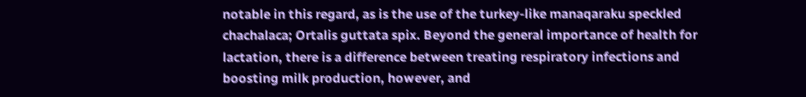notable in this regard, as is the use of the turkey-like manaqaraku speckled chachalaca; Ortalis guttata spix. Beyond the general importance of health for lactation, there is a difference between treating respiratory infections and boosting milk production, however, and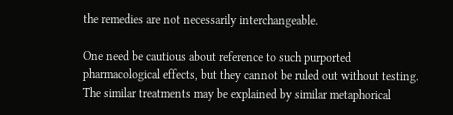the remedies are not necessarily interchangeable.

One need be cautious about reference to such purported pharmacological effects, but they cannot be ruled out without testing. The similar treatments may be explained by similar metaphorical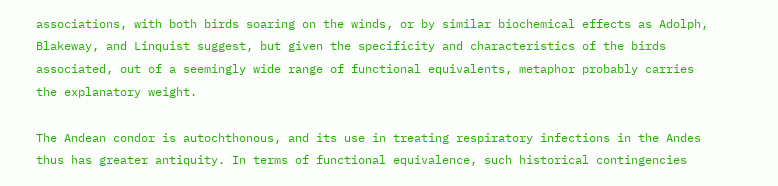associations, with both birds soaring on the winds, or by similar biochemical effects as Adolph, Blakeway, and Linquist suggest, but given the specificity and characteristics of the birds associated, out of a seemingly wide range of functional equivalents, metaphor probably carries the explanatory weight.

The Andean condor is autochthonous, and its use in treating respiratory infections in the Andes thus has greater antiquity. In terms of functional equivalence, such historical contingencies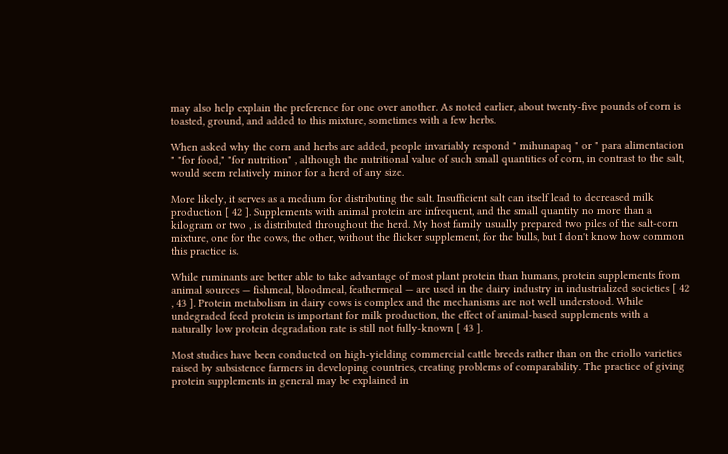may also help explain the preference for one over another. As noted earlier, about twenty-five pounds of corn is toasted, ground, and added to this mixture, sometimes with a few herbs.

When asked why the corn and herbs are added, people invariably respond " mihunapaq " or " para alimentacion " "for food," "for nutrition" , although the nutritional value of such small quantities of corn, in contrast to the salt, would seem relatively minor for a herd of any size.

More likely, it serves as a medium for distributing the salt. Insufficient salt can itself lead to decreased milk production [ 42 ]. Supplements with animal protein are infrequent, and the small quantity no more than a kilogram or two , is distributed throughout the herd. My host family usually prepared two piles of the salt-corn mixture, one for the cows, the other, without the flicker supplement, for the bulls, but I don't know how common this practice is.

While ruminants are better able to take advantage of most plant protein than humans, protein supplements from animal sources — fishmeal, bloodmeal, feathermeal — are used in the dairy industry in industrialized societies [ 42 , 43 ]. Protein metabolism in dairy cows is complex and the mechanisms are not well understood. While undegraded feed protein is important for milk production, the effect of animal-based supplements with a naturally low protein degradation rate is still not fully-known [ 43 ].

Most studies have been conducted on high-yielding commercial cattle breeds rather than on the criollo varieties raised by subsistence farmers in developing countries, creating problems of comparability. The practice of giving protein supplements in general may be explained in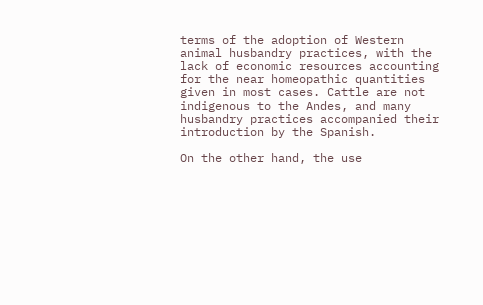terms of the adoption of Western animal husbandry practices, with the lack of economic resources accounting for the near homeopathic quantities given in most cases. Cattle are not indigenous to the Andes, and many husbandry practices accompanied their introduction by the Spanish.

On the other hand, the use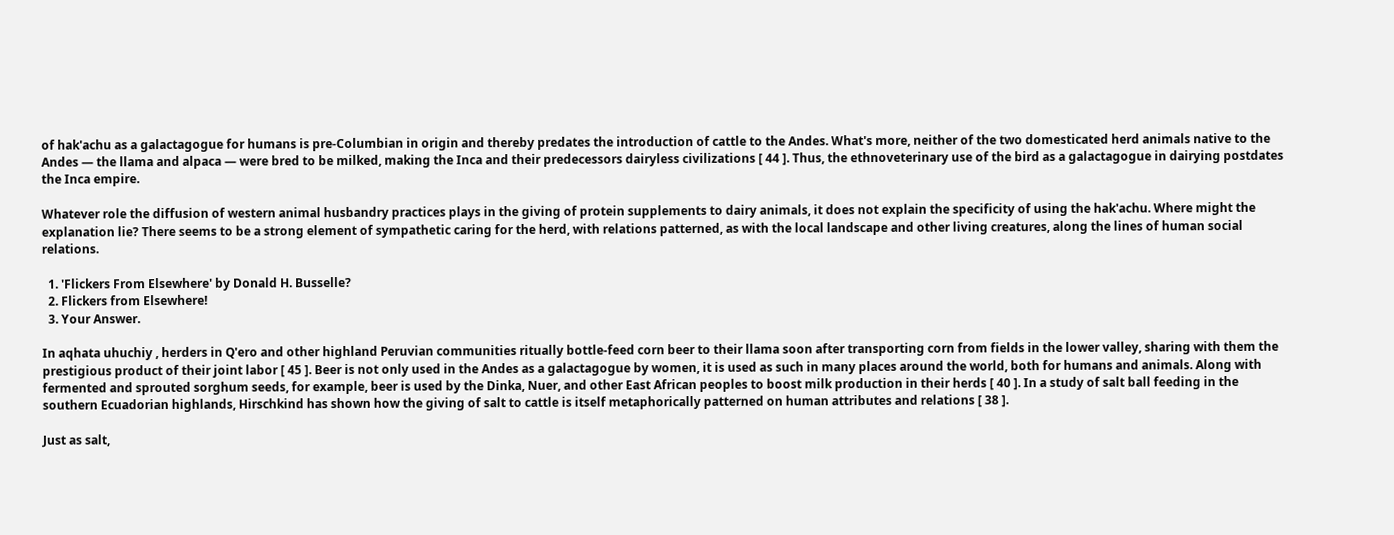of hak'achu as a galactagogue for humans is pre-Columbian in origin and thereby predates the introduction of cattle to the Andes. What's more, neither of the two domesticated herd animals native to the Andes — the llama and alpaca — were bred to be milked, making the Inca and their predecessors dairyless civilizations [ 44 ]. Thus, the ethnoveterinary use of the bird as a galactagogue in dairying postdates the Inca empire.

Whatever role the diffusion of western animal husbandry practices plays in the giving of protein supplements to dairy animals, it does not explain the specificity of using the hak'achu. Where might the explanation lie? There seems to be a strong element of sympathetic caring for the herd, with relations patterned, as with the local landscape and other living creatures, along the lines of human social relations.

  1. 'Flickers From Elsewhere' by Donald H. Busselle?
  2. Flickers from Elsewhere!
  3. Your Answer.

In aqhata uhuchiy , herders in Q'ero and other highland Peruvian communities ritually bottle-feed corn beer to their llama soon after transporting corn from fields in the lower valley, sharing with them the prestigious product of their joint labor [ 45 ]. Beer is not only used in the Andes as a galactagogue by women, it is used as such in many places around the world, both for humans and animals. Along with fermented and sprouted sorghum seeds, for example, beer is used by the Dinka, Nuer, and other East African peoples to boost milk production in their herds [ 40 ]. In a study of salt ball feeding in the southern Ecuadorian highlands, Hirschkind has shown how the giving of salt to cattle is itself metaphorically patterned on human attributes and relations [ 38 ].

Just as salt,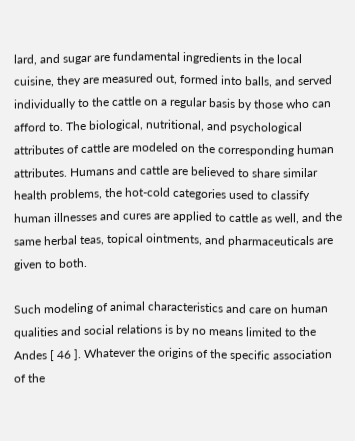lard, and sugar are fundamental ingredients in the local cuisine, they are measured out, formed into balls, and served individually to the cattle on a regular basis by those who can afford to. The biological, nutritional, and psychological attributes of cattle are modeled on the corresponding human attributes. Humans and cattle are believed to share similar health problems, the hot-cold categories used to classify human illnesses and cures are applied to cattle as well, and the same herbal teas, topical ointments, and pharmaceuticals are given to both.

Such modeling of animal characteristics and care on human qualities and social relations is by no means limited to the Andes [ 46 ]. Whatever the origins of the specific association of the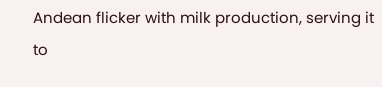Andean flicker with milk production, serving it to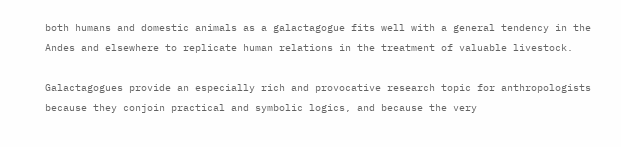both humans and domestic animals as a galactagogue fits well with a general tendency in the Andes and elsewhere to replicate human relations in the treatment of valuable livestock.

Galactagogues provide an especially rich and provocative research topic for anthropologists because they conjoin practical and symbolic logics, and because the very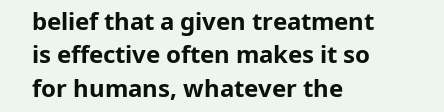belief that a given treatment is effective often makes it so for humans, whatever the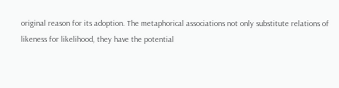original reason for its adoption. The metaphorical associations not only substitute relations of likeness for likelihood, they have the potential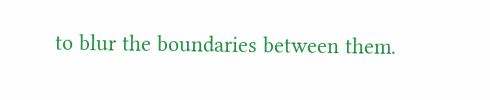to blur the boundaries between them.